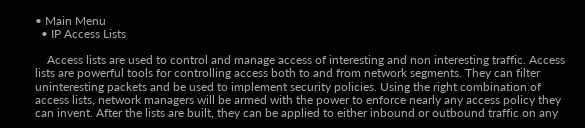• Main Menu
  • IP Access Lists

    Access lists are used to control and manage access of interesting and non interesting traffic. Access lists are powerful tools for controlling access both to and from network segments. They can filter uninteresting packets and be used to implement security policies. Using the right combination of access lists, network managers will be armed with the power to enforce nearly any access policy they can invent. After the lists are built, they can be applied to either inbound or outbound traffic on any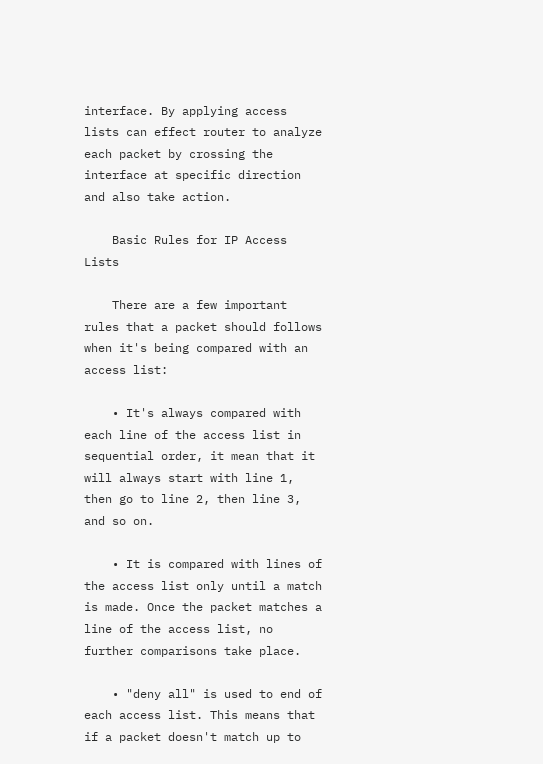interface. By applying access lists can effect router to analyze each packet by crossing the interface at specific direction and also take action.

    Basic Rules for IP Access Lists

    There are a few important rules that a packet should follows when it's being compared with an access list:

    • It's always compared with each line of the access list in sequential order, it mean that it will always start with line 1, then go to line 2, then line 3, and so on.

    • It is compared with lines of the access list only until a match is made. Once the packet matches a line of the access list, no further comparisons take place.

    • "deny all" is used to end of each access list. This means that if a packet doesn't match up to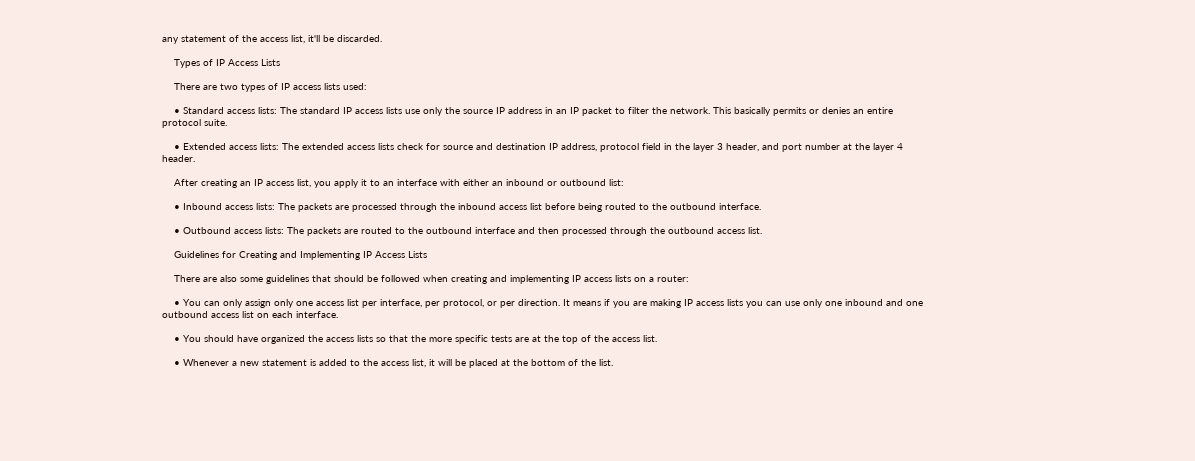any statement of the access list, it'll be discarded.

    Types of IP Access Lists

    There are two types of IP access lists used:

    • Standard access lists: The standard IP access lists use only the source IP address in an IP packet to filter the network. This basically permits or denies an entire protocol suite.

    • Extended access lists: The extended access lists check for source and destination IP address, protocol field in the layer 3 header, and port number at the layer 4 header.

    After creating an IP access list, you apply it to an interface with either an inbound or outbound list:

    • Inbound access lists: The packets are processed through the inbound access list before being routed to the outbound interface.

    • Outbound access lists: The packets are routed to the outbound interface and then processed through the outbound access list.

    Guidelines for Creating and Implementing IP Access Lists

    There are also some guidelines that should be followed when creating and implementing IP access lists on a router:

    • You can only assign only one access list per interface, per protocol, or per direction. It means if you are making IP access lists you can use only one inbound and one outbound access list on each interface.

    • You should have organized the access lists so that the more specific tests are at the top of the access list.

    • Whenever a new statement is added to the access list, it will be placed at the bottom of the list.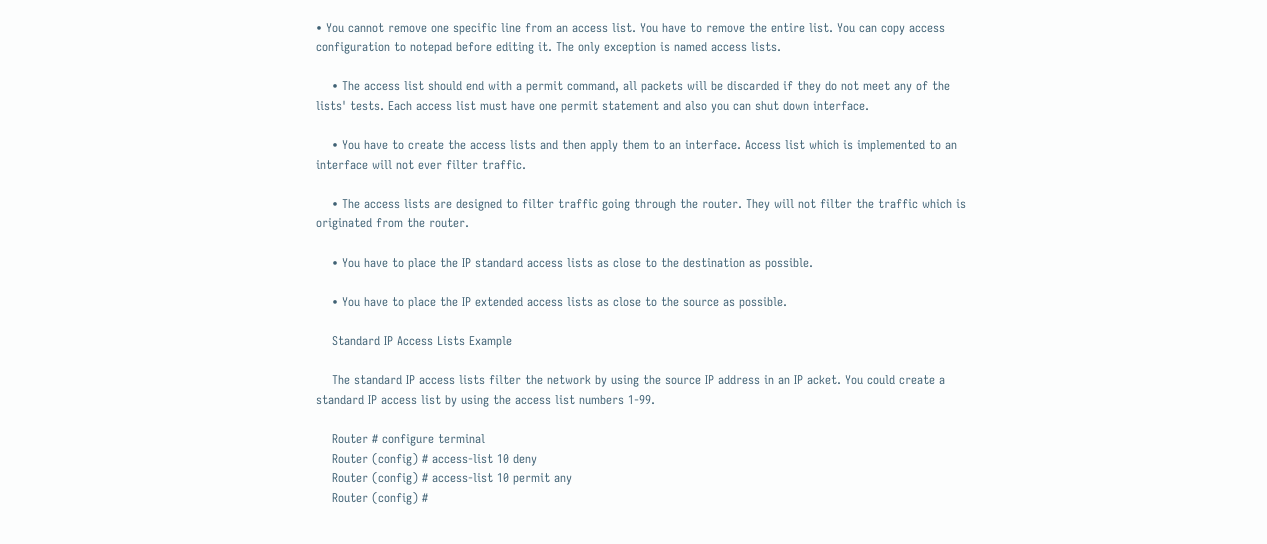• You cannot remove one specific line from an access list. You have to remove the entire list. You can copy access configuration to notepad before editing it. The only exception is named access lists.

    • The access list should end with a permit command, all packets will be discarded if they do not meet any of the lists' tests. Each access list must have one permit statement and also you can shut down interface.

    • You have to create the access lists and then apply them to an interface. Access list which is implemented to an interface will not ever filter traffic.

    • The access lists are designed to filter traffic going through the router. They will not filter the traffic which is originated from the router.

    • You have to place the IP standard access lists as close to the destination as possible.

    • You have to place the IP extended access lists as close to the source as possible.

    Standard IP Access Lists Example

    The standard IP access lists filter the network by using the source IP address in an IP acket. You could create a standard IP access list by using the access list numbers 1-99.

    Router # configure terminal
    Router (config) # access-list 10 deny
    Router (config) # access-list 10 permit any
    Router (config) #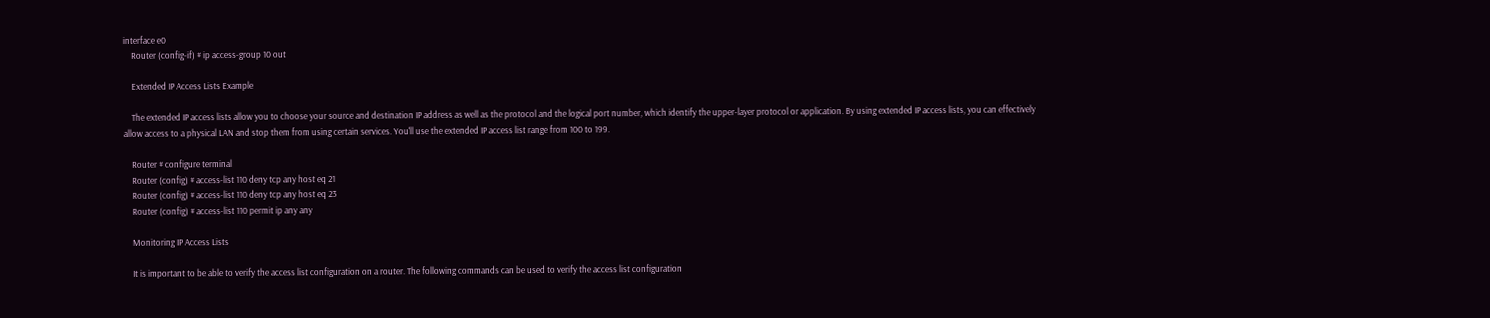interface e0
    Router (config-if) # ip access-group 10 out

    Extended IP Access Lists Example

    The extended IP access lists allow you to choose your source and destination IP address as well as the protocol and the logical port number, which identify the upper-layer protocol or application. By using extended IP access lists, you can effectively allow access to a physical LAN and stop them from using certain services. You'll use the extended IP access list range from 100 to 199.

    Router # configure terminal
    Router (config) # access-list 110 deny tcp any host eq 21
    Router (config) # access-list 110 deny tcp any host eq 23
    Router (config) # access-list 110 permit ip any any

    Monitoring IP Access Lists

    It is important to be able to verify the access list configuration on a router. The following commands can be used to verify the access list configuration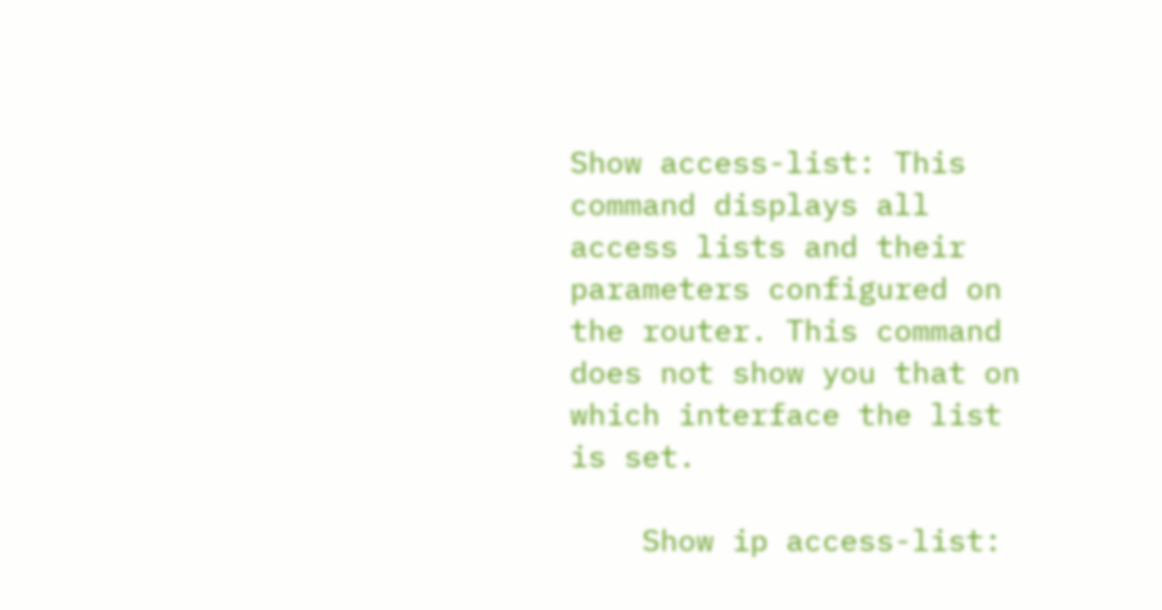Show access-list: This command displays all access lists and their parameters configured on the router. This command does not show you that on which interface the list is set.

    Show ip access-list: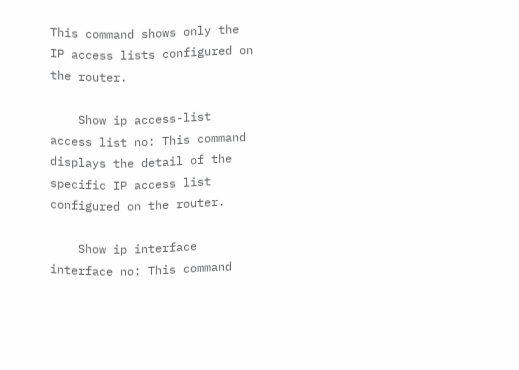This command shows only the IP access lists configured on the router.

    Show ip access-list access list no: This command displays the detail of the specific IP access list configured on the router.

    Show ip interface interface no: This command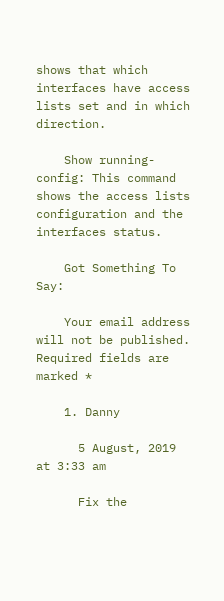shows that which interfaces have access lists set and in which direction.

    Show running-config: This command shows the access lists configuration and the interfaces status.

    Got Something To Say:

    Your email address will not be published. Required fields are marked *

    1. Danny

      5 August, 2019 at 3:33 am

      Fix the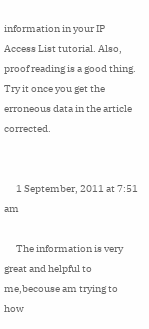information in your IP Access List tutorial. Also, proof reading is a good thing. Try it once you get the erroneous data in the article corrected.


      1 September, 2011 at 7:51 am

      The information is very great and helpful to me,becouse am trying to how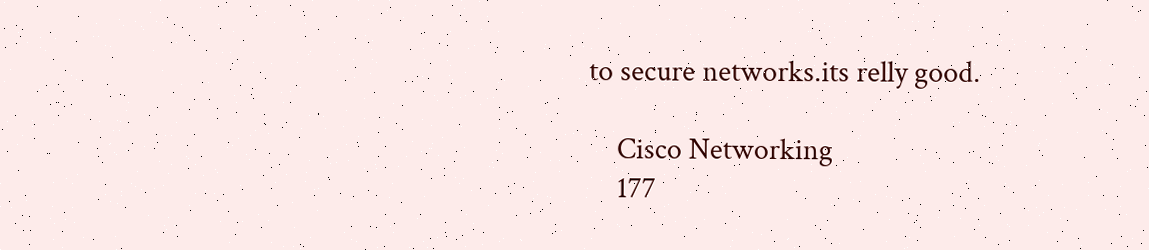to secure networks.its relly good.

    Cisco Networking
    177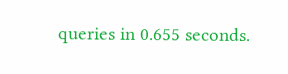queries in 0.655 seconds.